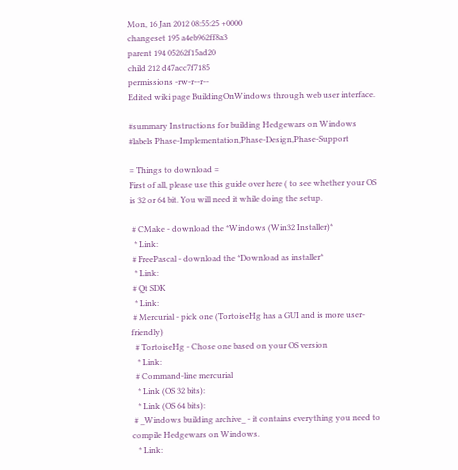Mon, 16 Jan 2012 08:55:25 +0000
changeset 195 a4eb962ff8a3
parent 194 05262f15ad20
child 212 d47acc7f7185
permissions -rw-r--r--
Edited wiki page BuildingOnWindows through web user interface.

#summary Instructions for building Hedgewars on Windows
#labels Phase-Implementation,Phase-Design,Phase-Support

= Things to download =
First of all, please use this guide over here ( to see whether your OS is 32 or 64 bit. You will need it while doing the setup.

 # CMake - download the *Windows (Win32 Installer)*
  * Link:
 # FreePascal - download the *Download as installer*
  * Link:
 # Qt SDK
  * Link:
 # Mercurial - pick one (TortoiseHg has a GUI and is more user-friendly)
  # TortoiseHg - Chose one based on your OS version
   * Link:
  # Command-line mercurial
   * Link (OS 32 bits):
   * Link (OS 64 bits):
 # _Windows building archive_ - it contains everything you need to compile Hedgewars on Windows.
   * Link: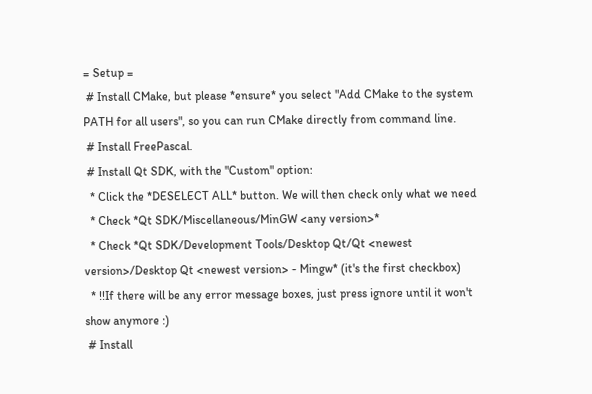= Setup =
 # Install CMake, but please *ensure* you select "Add CMake to the system PATH for all users", so you can run CMake directly from command line.
 # Install FreePascal.
 # Install Qt SDK, with the "Custom" option:
  * Click the *DESELECT ALL* button. We will then check only what we need
  * Check *Qt SDK/Miscellaneous/MinGW <any version>*
  * Check *Qt SDK/Development Tools/Desktop Qt/Qt <newest version>/Desktop Qt <newest version> - Mingw* (it's the first checkbox)
  * !!If there will be any error message boxes, just press ignore until it won't show anymore :)
 # Install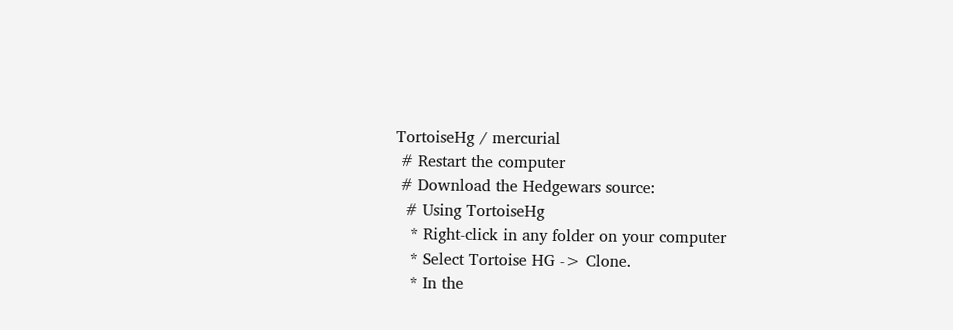TortoiseHg / mercurial
 # Restart the computer
 # Download the Hedgewars source:
  # Using TortoiseHg
   * Right-click in any folder on your computer
   * Select Tortoise HG -> Clone.
   * In the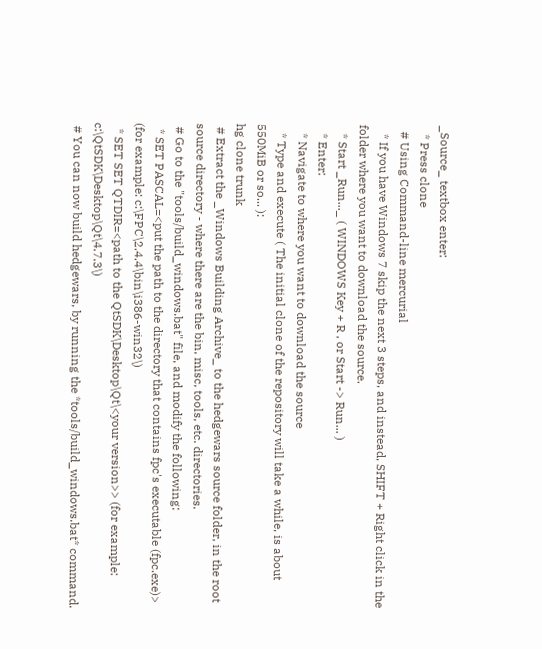_Source_ textbox enter:
   * Press clone
  # Using Command-line mercurial
   * If you have Windows 7 skip the next 3 steps, and instead, SHIFT + Right click in the folder where you want to download the source.
   * Start _Run..._ ( WINDOWS Key + R , or Start -> Run... )
   * Enter:
   * Navigate to where you want to download the source
   * Type and execute ( The initial clone of the repository will take a while, is about 550MiB or so... ):
hg clone trunk
 # Extract the _Windows Building Archive_ to the hedgewars source folder, in the root source directory - where there are the bin, misc, tools, etc. directories.
 # Go to the "tools/build_windows.bat" file, and modify the following:
  * SET PASCAL=<put the path to the directory that contains fpc's executable (fpc.exe)> (for example: c:\FPC\2.4.4\bin\i386-win32\)
  * SET SET QTDIR=<path to the QtSDK\Desktop\Qt\<your version>> (for example: c:\QtSDK\Desktop\Qt\4.7.3\)
 # You can now build hedgewars, by running the *tools/build_windows.bat* command.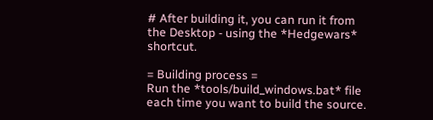# After building it, you can run it from the Desktop - using the *Hedgewars* shortcut.

= Building process =
Run the *tools/build_windows.bat* file each time you want to build the source.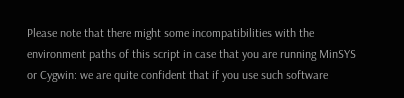Please note that there might some incompatibilities with the environment paths of this script in case that you are running MinSYS or Cygwin: we are quite confident that if you use such software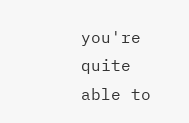you're quite able to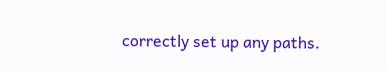correctly set up any paths.